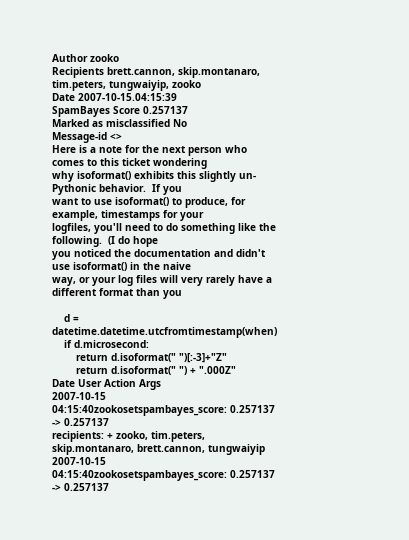Author zooko
Recipients brett.cannon, skip.montanaro, tim.peters, tungwaiyip, zooko
Date 2007-10-15.04:15:39
SpamBayes Score 0.257137
Marked as misclassified No
Message-id <>
Here is a note for the next person who comes to this ticket wondering
why isoformat() exhibits this slightly un-Pythonic behavior.  If you
want to use isoformat() to produce, for example, timestamps for your
logfiles, you'll need to do something like the following.  (I do hope
you noticed the documentation and didn't use isoformat() in the naive
way, or your log files will very rarely have a different format than you

    d = datetime.datetime.utcfromtimestamp(when)
    if d.microsecond:
        return d.isoformat(" ")[:-3]+"Z"
        return d.isoformat(" ") + ".000Z"
Date User Action Args
2007-10-15 04:15:40zookosetspambayes_score: 0.257137 -> 0.257137
recipients: + zooko, tim.peters, skip.montanaro, brett.cannon, tungwaiyip
2007-10-15 04:15:40zookosetspambayes_score: 0.257137 -> 0.257137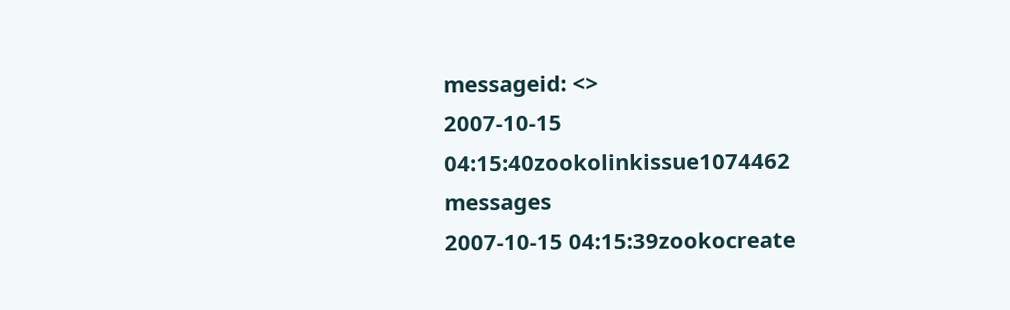messageid: <>
2007-10-15 04:15:40zookolinkissue1074462 messages
2007-10-15 04:15:39zookocreate